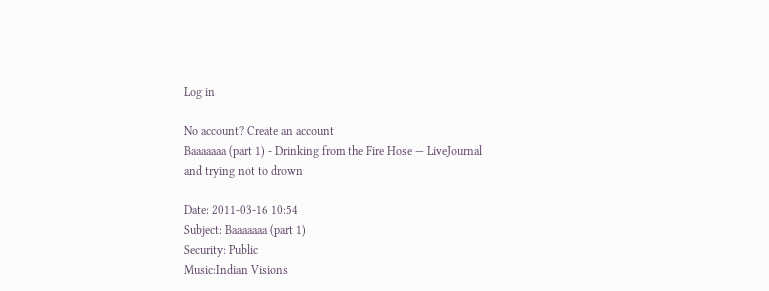Log in

No account? Create an account
Baaaaaaa (part 1) - Drinking from the Fire Hose — LiveJournal
and trying not to drown

Date: 2011-03-16 10:54
Subject: Baaaaaaa (part 1)
Security: Public
Music:Indian Visions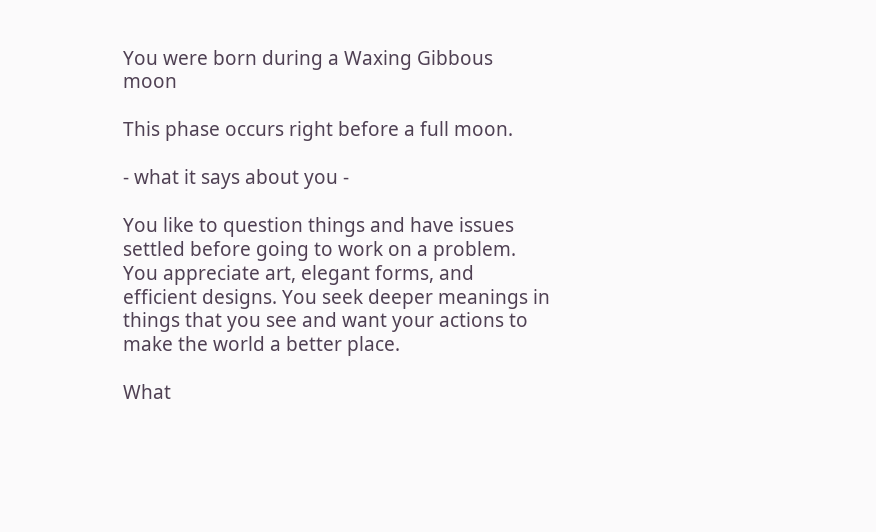You were born during a Waxing Gibbous moon

This phase occurs right before a full moon.

- what it says about you -

You like to question things and have issues settled before going to work on a problem. You appreciate art, elegant forms, and efficient designs. You seek deeper meanings in things that you see and want your actions to make the world a better place.

What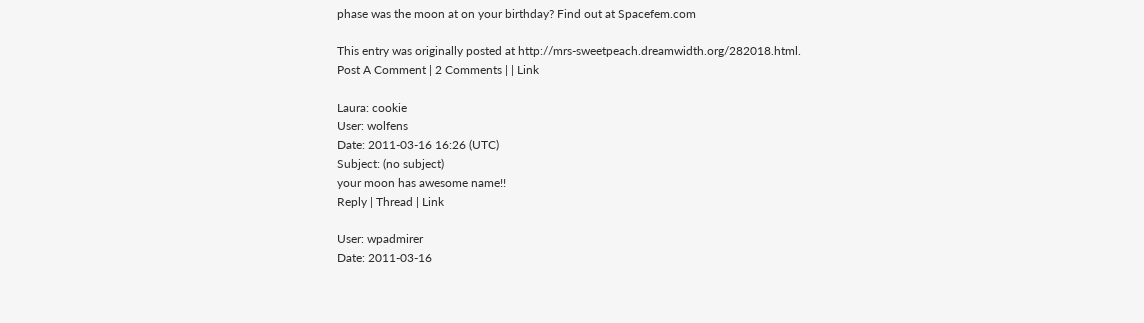phase was the moon at on your birthday? Find out at Spacefem.com

This entry was originally posted at http://mrs-sweetpeach.dreamwidth.org/282018.html.
Post A Comment | 2 Comments | | Link

Laura: cookie
User: wolfens
Date: 2011-03-16 16:26 (UTC)
Subject: (no subject)
your moon has awesome name!!
Reply | Thread | Link

User: wpadmirer
Date: 2011-03-16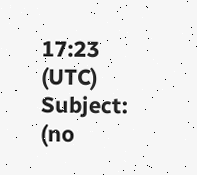17:23 (UTC)
Subject: (no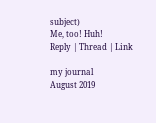subject)
Me, too! Huh!
Reply | Thread | Link

my journal
August 2019